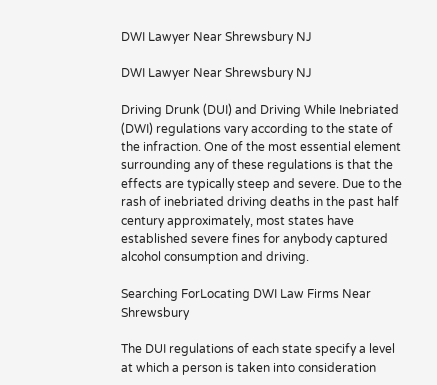DWI Lawyer Near Shrewsbury NJ

DWI Lawyer Near Shrewsbury NJ

Driving Drunk (DUI) and Driving While Inebriated (DWI) regulations vary according to the state of the infraction. One of the most essential element surrounding any of these regulations is that the effects are typically steep and severe. Due to the rash of inebriated driving deaths in the past half century approximately, most states have established severe fines for anybody captured alcohol consumption and driving.

Searching ForLocating DWI Law Firms Near Shrewsbury

The DUI regulations of each state specify a level at which a person is taken into consideration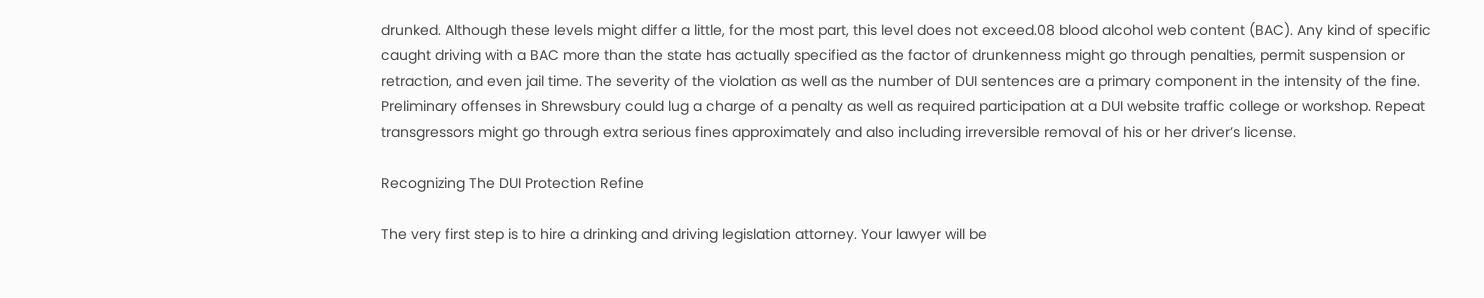drunked. Although these levels might differ a little, for the most part, this level does not exceed.08 blood alcohol web content (BAC). Any kind of specific caught driving with a BAC more than the state has actually specified as the factor of drunkenness might go through penalties, permit suspension or retraction, and even jail time. The severity of the violation as well as the number of DUI sentences are a primary component in the intensity of the fine. Preliminary offenses in Shrewsbury could lug a charge of a penalty as well as required participation at a DUI website traffic college or workshop. Repeat transgressors might go through extra serious fines approximately and also including irreversible removal of his or her driver’s license.

Recognizing The DUI Protection Refine

The very first step is to hire a drinking and driving legislation attorney. Your lawyer will be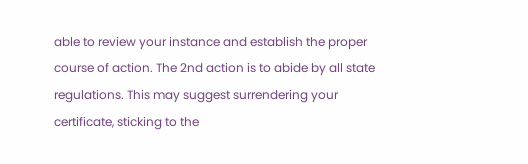able to review your instance and establish the proper course of action. The 2nd action is to abide by all state regulations. This may suggest surrendering your certificate, sticking to the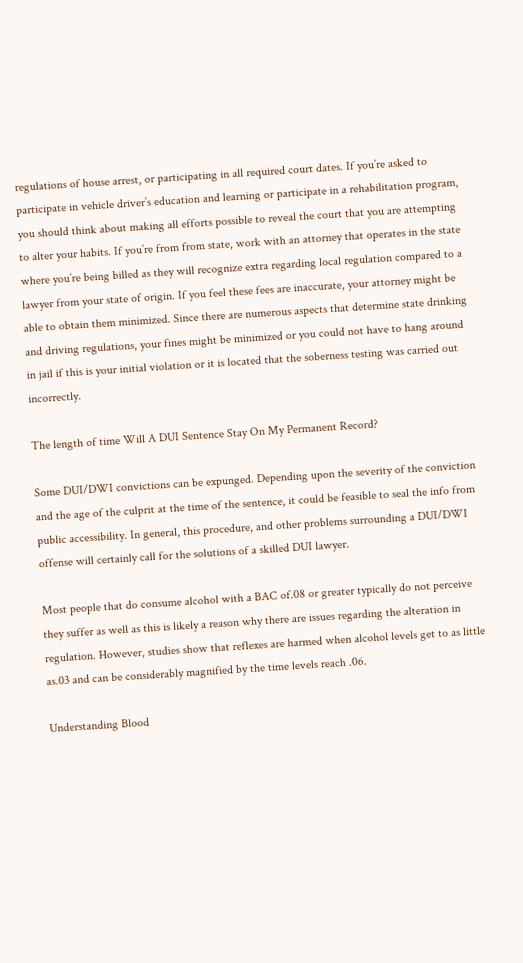regulations of house arrest, or participating in all required court dates. If you’re asked to participate in vehicle driver’s education and learning or participate in a rehabilitation program, you should think about making all efforts possible to reveal the court that you are attempting to alter your habits. If you’re from from state, work with an attorney that operates in the state where you’re being billed as they will recognize extra regarding local regulation compared to a lawyer from your state of origin. If you feel these fees are inaccurate, your attorney might be able to obtain them minimized. Since there are numerous aspects that determine state drinking and driving regulations, your fines might be minimized or you could not have to hang around in jail if this is your initial violation or it is located that the soberness testing was carried out incorrectly.

The length of time Will A DUI Sentence Stay On My Permanent Record?

Some DUI/DWI convictions can be expunged. Depending upon the severity of the conviction and the age of the culprit at the time of the sentence, it could be feasible to seal the info from public accessibility. In general, this procedure, and other problems surrounding a DUI/DWI offense will certainly call for the solutions of a skilled DUI lawyer.

Most people that do consume alcohol with a BAC of.08 or greater typically do not perceive they suffer as well as this is likely a reason why there are issues regarding the alteration in regulation. However, studies show that reflexes are harmed when alcohol levels get to as little as.03 and can be considerably magnified by the time levels reach .06.

Understanding Blood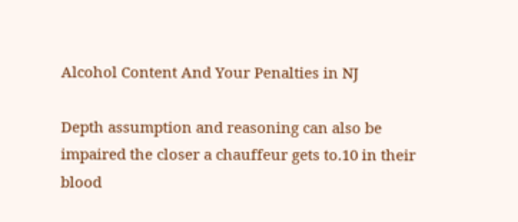Alcohol Content And Your Penalties in NJ

Depth assumption and reasoning can also be impaired the closer a chauffeur gets to.10 in their blood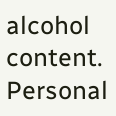alcohol content. Personal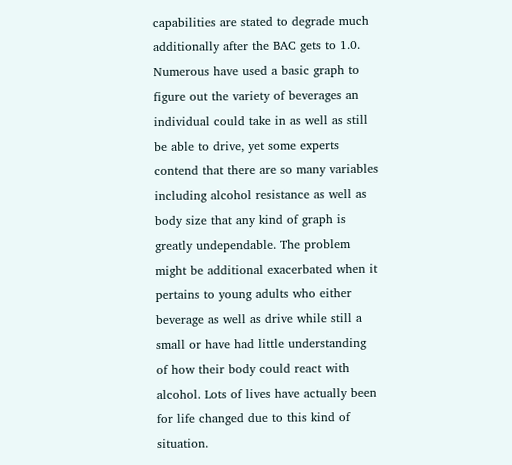capabilities are stated to degrade much additionally after the BAC gets to 1.0. Numerous have used a basic graph to figure out the variety of beverages an individual could take in as well as still be able to drive, yet some experts contend that there are so many variables including alcohol resistance as well as body size that any kind of graph is greatly undependable. The problem might be additional exacerbated when it pertains to young adults who either beverage as well as drive while still a small or have had little understanding of how their body could react with alcohol. Lots of lives have actually been for life changed due to this kind of situation.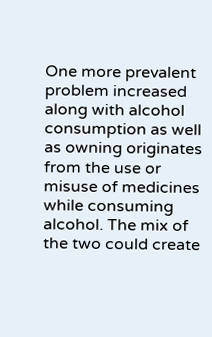One more prevalent problem increased along with alcohol consumption as well as owning originates from the use or misuse of medicines while consuming alcohol. The mix of the two could create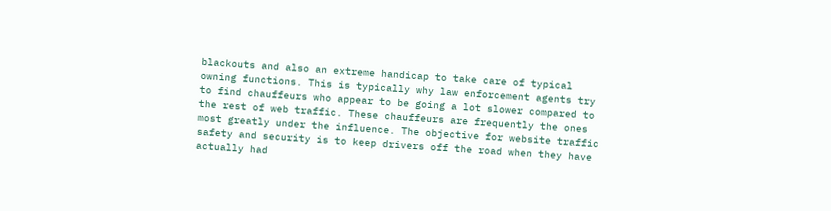blackouts and also an extreme handicap to take care of typical owning functions. This is typically why law enforcement agents try to find chauffeurs who appear to be going a lot slower compared to the rest of web traffic. These chauffeurs are frequently the ones most greatly under the influence. The objective for website traffic safety and security is to keep drivers off the road when they have actually had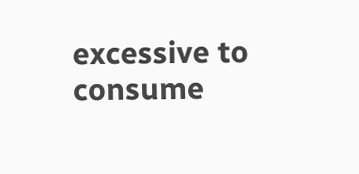excessive to consume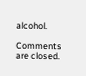alcohol.

Comments are closed.